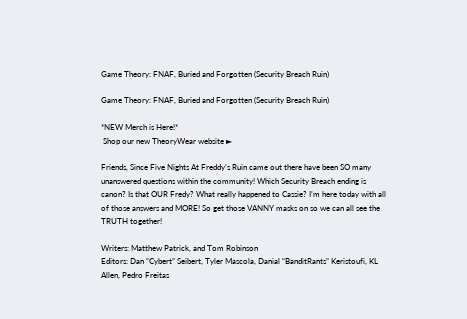Game Theory: FNAF, Buried and Forgotten (Security Breach Ruin)

Game Theory: FNAF, Buried and Forgotten (Security Breach Ruin)

*NEW Merch is Here!*
 Shop our new TheoryWear website ►

Friends, Since Five Nights At Freddy’s Ruin came out there have been SO many unanswered questions within the community! Which Security Breach ending is canon? Is that OUR Fredy? What really happened to Cassie? I’m here today with all of those answers and MORE! So get those VANNY masks on so we can all see the TRUTH together!

Writers: Matthew Patrick, and Tom Robinson
Editors: Dan “Cybert” Seibert, Tyler Mascola, Danial “BanditRants” Keristoufi, KL Allen, Pedro Freitas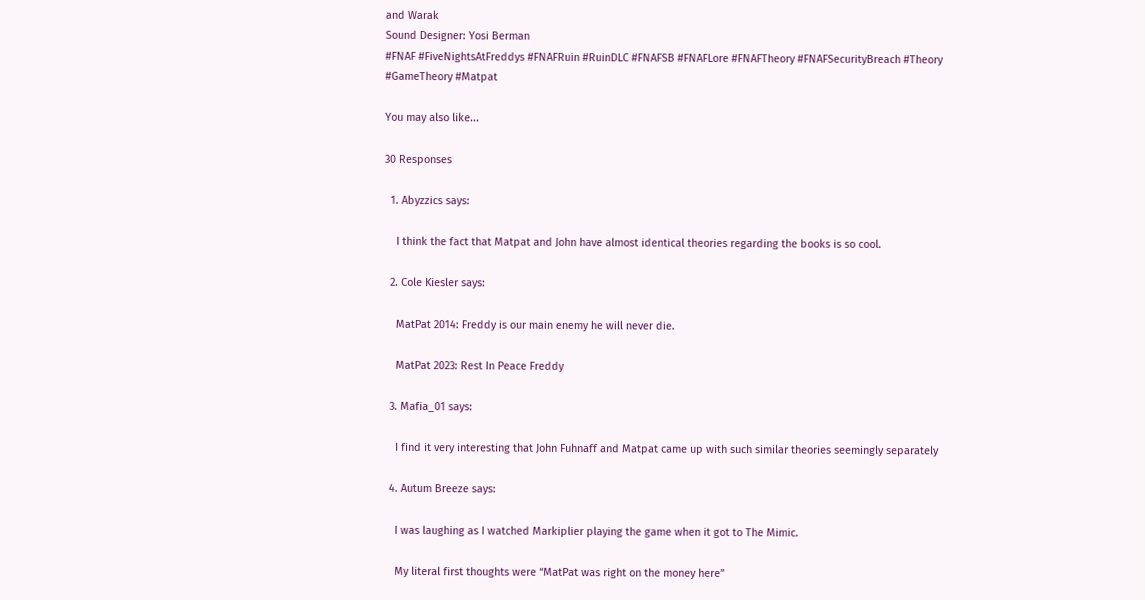and Warak
Sound Designer: Yosi Berman
#FNAF #FiveNightsAtFreddys #FNAFRuin #RuinDLC #FNAFSB #FNAFLore #FNAFTheory #FNAFSecurityBreach #Theory #GameTheory #Matpat

You may also like...

30 Responses

  1. Abyzzics says:

    I think the fact that Matpat and John have almost identical theories regarding the books is so cool.

  2. Cole Kiesler says:

    MatPat 2014: Freddy is our main enemy he will never die.

    MatPat 2023: Rest In Peace Freddy

  3. Mafia_01 says:

    I find it very interesting that John Fuhnaff and Matpat came up with such similar theories seemingly separately

  4. Autum Breeze says:

    I was laughing as I watched Markiplier playing the game when it got to The Mimic.

    My literal first thoughts were “MatPat was right on the money here”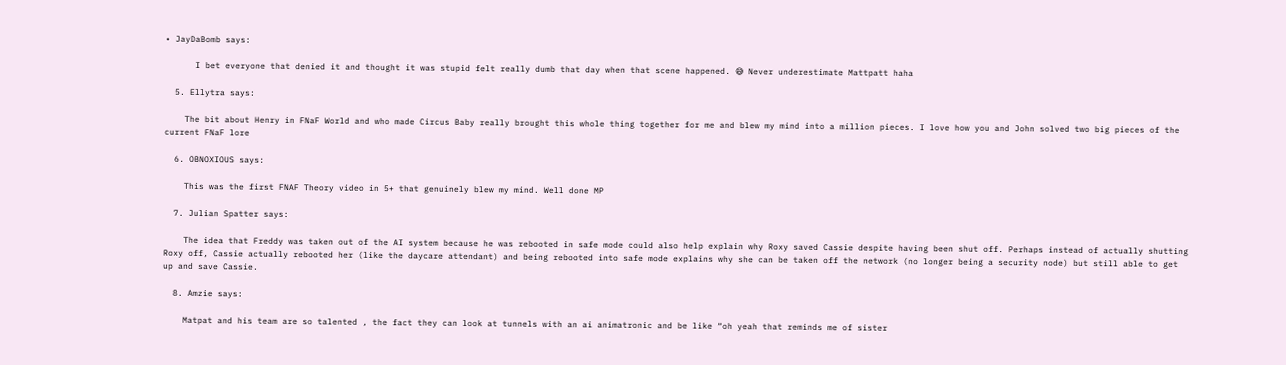• JayDaBomb says:

      I bet everyone that denied it and thought it was stupid felt really dumb that day when that scene happened. 😅 Never underestimate Mattpatt haha

  5. Ellytra says:

    The bit about Henry in FNaF World and who made Circus Baby really brought this whole thing together for me and blew my mind into a million pieces. I love how you and John solved two big pieces of the current FNaF lore

  6. OBNOXIOUS says:

    This was the first FNAF Theory video in 5+ that genuinely blew my mind. Well done MP

  7. Julian Spatter says:

    The idea that Freddy was taken out of the AI system because he was rebooted in safe mode could also help explain why Roxy saved Cassie despite having been shut off. Perhaps instead of actually shutting Roxy off, Cassie actually rebooted her (like the daycare attendant) and being rebooted into safe mode explains why she can be taken off the network (no longer being a security node) but still able to get up and save Cassie.

  8. Amzie says:

    Matpat and his team are so talented , the fact they can look at tunnels with an ai animatronic and be like “oh yeah that reminds me of sister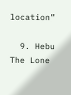location”

  9. Hebu The Lone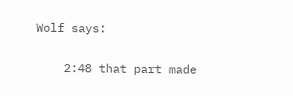Wolf says:

    2:48 that part made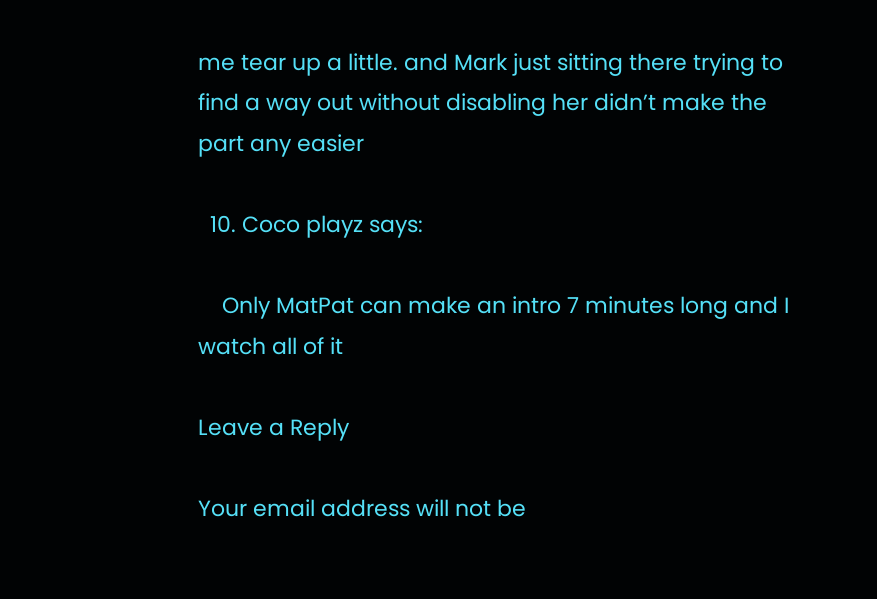me tear up a little. and Mark just sitting there trying to find a way out without disabling her didn’t make the part any easier

  10. Coco playz says:

    Only MatPat can make an intro 7 minutes long and I watch all of it

Leave a Reply

Your email address will not be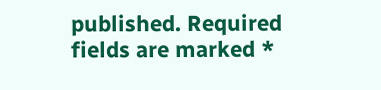published. Required fields are marked *